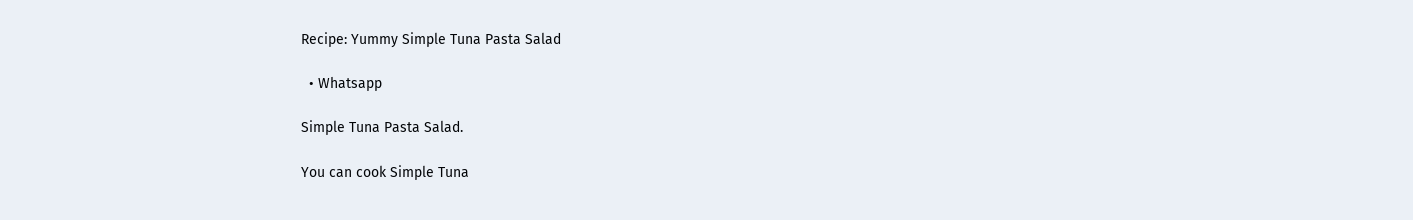Recipe: Yummy Simple Tuna Pasta Salad

  • Whatsapp

Simple Tuna Pasta Salad.

You can cook Simple Tuna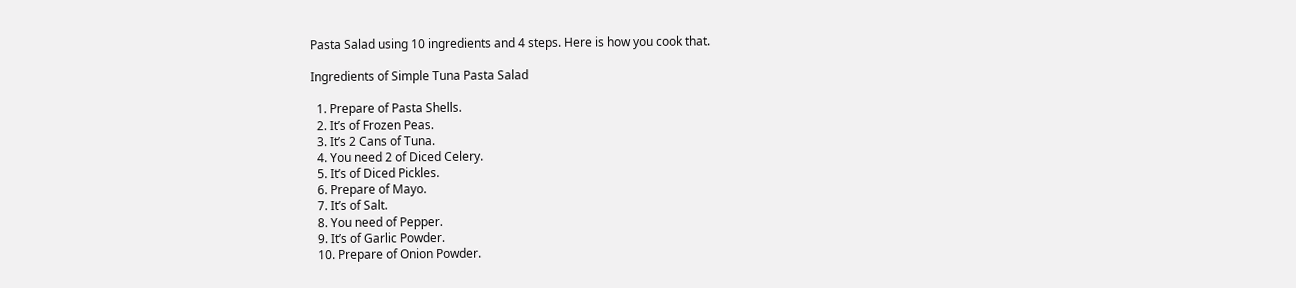Pasta Salad using 10 ingredients and 4 steps. Here is how you cook that.

Ingredients of Simple Tuna Pasta Salad

  1. Prepare of Pasta Shells.
  2. It’s of Frozen Peas.
  3. It’s 2 Cans of Tuna.
  4. You need 2 of Diced Celery.
  5. It’s of Diced Pickles.
  6. Prepare of Mayo.
  7. It’s of Salt.
  8. You need of Pepper.
  9. It’s of Garlic Powder.
  10. Prepare of Onion Powder.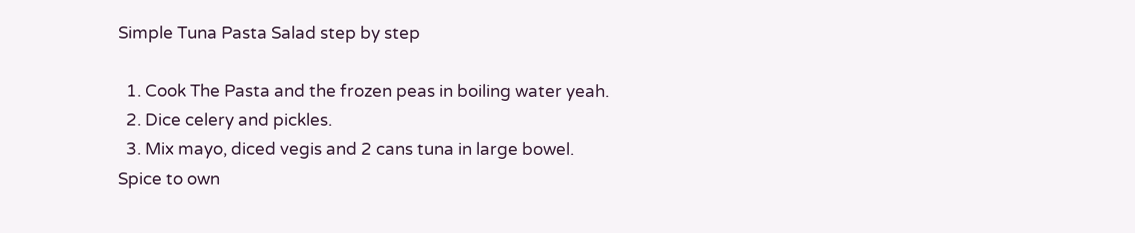Simple Tuna Pasta Salad step by step

  1. Cook The Pasta and the frozen peas in boiling water yeah.
  2. Dice celery and pickles.
  3. Mix mayo, diced vegis and 2 cans tuna in large bowel. Spice to own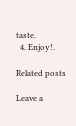taste.
  4. Enjoy!.

Related posts

Leave a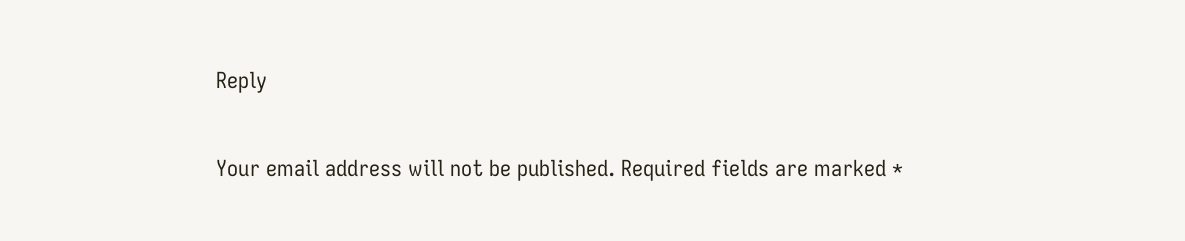Reply

Your email address will not be published. Required fields are marked *